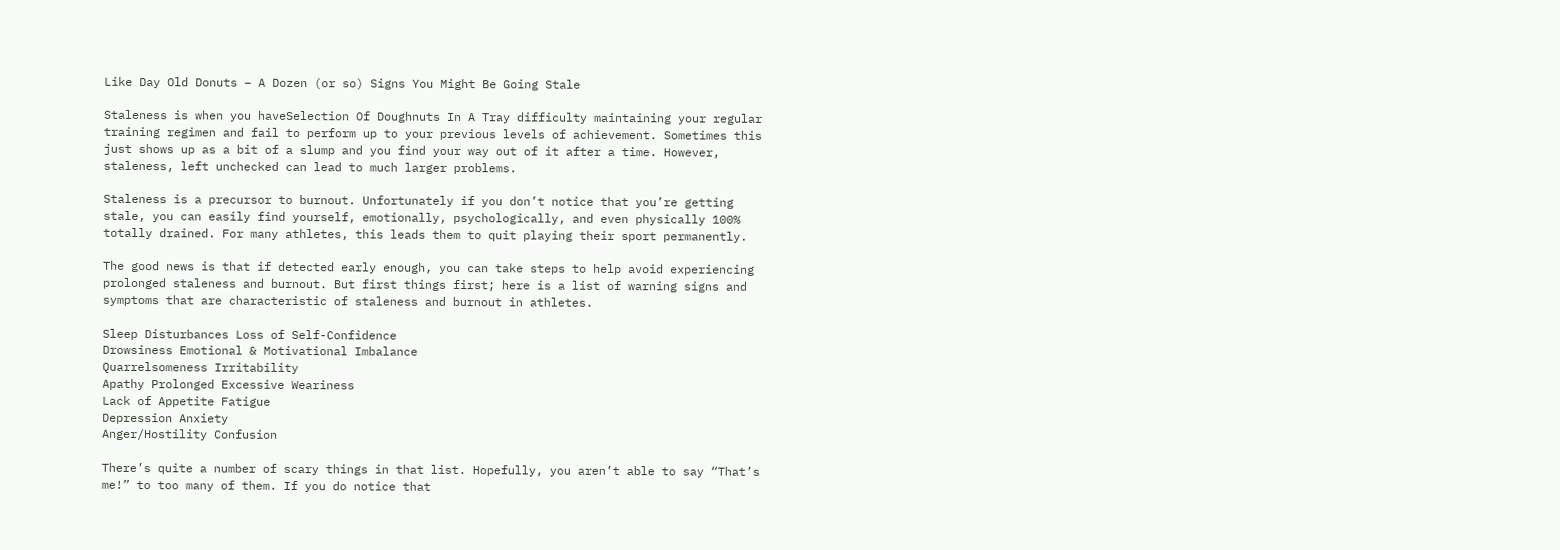Like Day Old Donuts – A Dozen (or so) Signs You Might Be Going Stale

Staleness is when you haveSelection Of Doughnuts In A Tray difficulty maintaining your regular training regimen and fail to perform up to your previous levels of achievement. Sometimes this just shows up as a bit of a slump and you find your way out of it after a time. However, staleness, left unchecked can lead to much larger problems.

Staleness is a precursor to burnout. Unfortunately if you don’t notice that you’re getting stale, you can easily find yourself, emotionally, psychologically, and even physically 100% totally drained. For many athletes, this leads them to quit playing their sport permanently.

The good news is that if detected early enough, you can take steps to help avoid experiencing prolonged staleness and burnout. But first things first; here is a list of warning signs and symptoms that are characteristic of staleness and burnout in athletes.

Sleep Disturbances Loss of Self-Confidence
Drowsiness Emotional & Motivational Imbalance
Quarrelsomeness Irritability
Apathy Prolonged Excessive Weariness
Lack of Appetite Fatigue
Depression Anxiety
Anger/Hostility Confusion

There’s quite a number of scary things in that list. Hopefully, you aren’t able to say “That’s me!” to too many of them. If you do notice that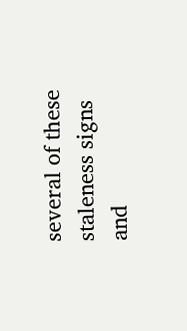several of these staleness signs and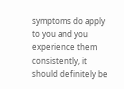symptoms do apply to you and you experience them consistently, it should definitely be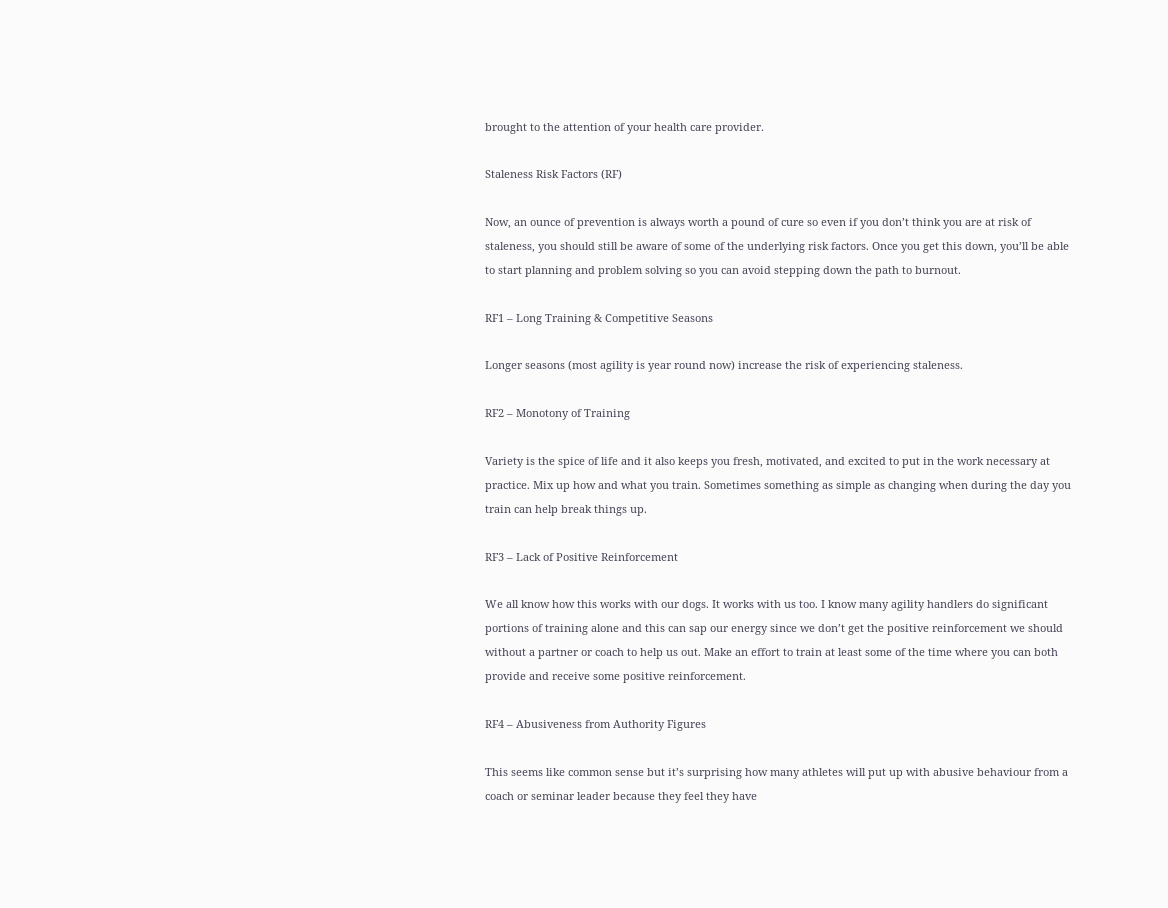brought to the attention of your health care provider.

Staleness Risk Factors (RF)

Now, an ounce of prevention is always worth a pound of cure so even if you don’t think you are at risk of staleness, you should still be aware of some of the underlying risk factors. Once you get this down, you’ll be able to start planning and problem solving so you can avoid stepping down the path to burnout.

RF1 – Long Training & Competitive Seasons

Longer seasons (most agility is year round now) increase the risk of experiencing staleness.

RF2 – Monotony of Training

Variety is the spice of life and it also keeps you fresh, motivated, and excited to put in the work necessary at practice. Mix up how and what you train. Sometimes something as simple as changing when during the day you train can help break things up.

RF3 – Lack of Positive Reinforcement

We all know how this works with our dogs. It works with us too. I know many agility handlers do significant portions of training alone and this can sap our energy since we don’t get the positive reinforcement we should without a partner or coach to help us out. Make an effort to train at least some of the time where you can both provide and receive some positive reinforcement.

RF4 – Abusiveness from Authority Figures

This seems like common sense but it’s surprising how many athletes will put up with abusive behaviour from a coach or seminar leader because they feel they have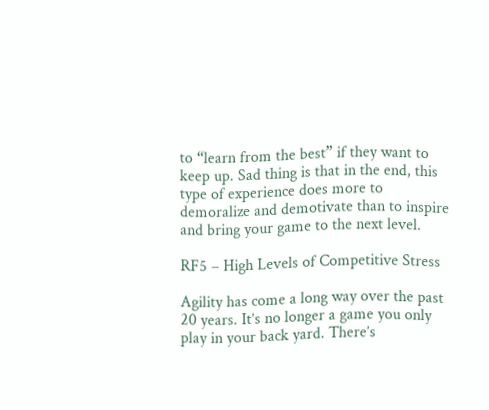to “learn from the best” if they want to keep up. Sad thing is that in the end, this type of experience does more to demoralize and demotivate than to inspire and bring your game to the next level.

RF5 – High Levels of Competitive Stress

Agility has come a long way over the past 20 years. It’s no longer a game you only play in your back yard. There’s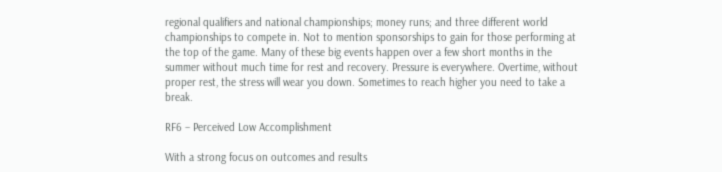regional qualifiers and national championships; money runs; and three different world championships to compete in. Not to mention sponsorships to gain for those performing at the top of the game. Many of these big events happen over a few short months in the summer without much time for rest and recovery. Pressure is everywhere. Overtime, without proper rest, the stress will wear you down. Sometimes to reach higher you need to take a break.

RF6 – Perceived Low Accomplishment

With a strong focus on outcomes and results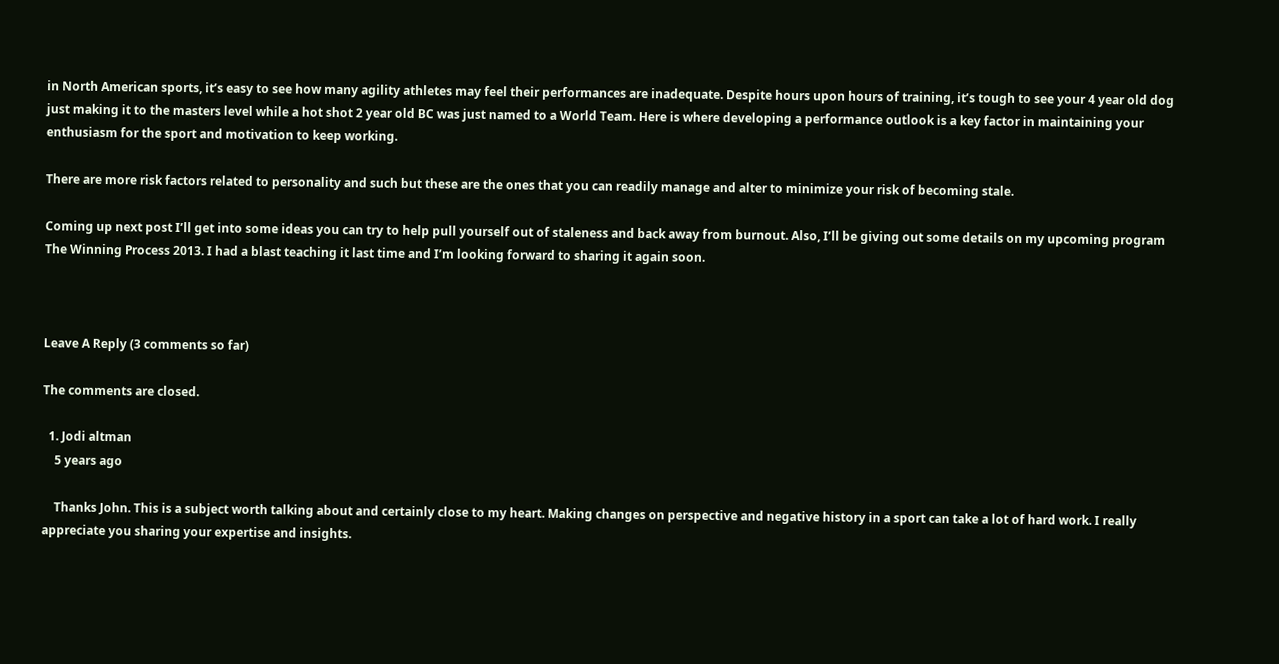in North American sports, it’s easy to see how many agility athletes may feel their performances are inadequate. Despite hours upon hours of training, it’s tough to see your 4 year old dog just making it to the masters level while a hot shot 2 year old BC was just named to a World Team. Here is where developing a performance outlook is a key factor in maintaining your enthusiasm for the sport and motivation to keep working.

There are more risk factors related to personality and such but these are the ones that you can readily manage and alter to minimize your risk of becoming stale.

Coming up next post I’ll get into some ideas you can try to help pull yourself out of staleness and back away from burnout. Also, I’ll be giving out some details on my upcoming program The Winning Process 2013. I had a blast teaching it last time and I’m looking forward to sharing it again soon.



Leave A Reply (3 comments so far)

The comments are closed.

  1. Jodi altman
    5 years ago

    Thanks John. This is a subject worth talking about and certainly close to my heart. Making changes on perspective and negative history in a sport can take a lot of hard work. I really appreciate you sharing your expertise and insights.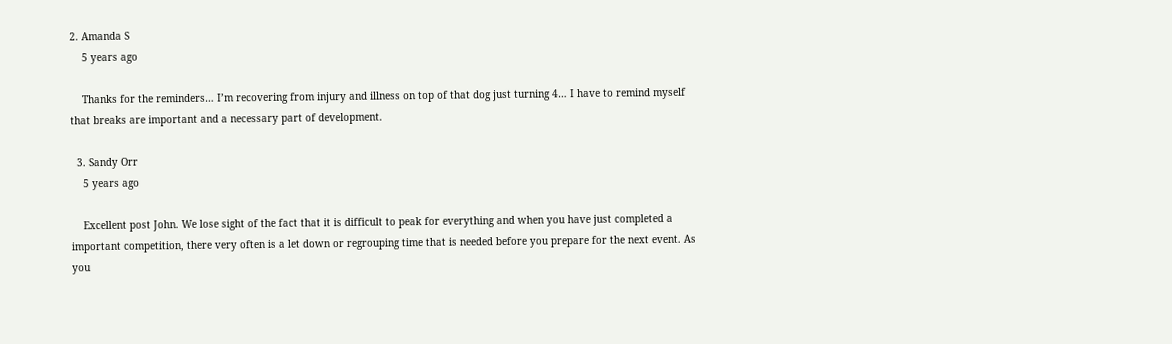2. Amanda S
    5 years ago

    Thanks for the reminders… I’m recovering from injury and illness on top of that dog just turning 4… I have to remind myself that breaks are important and a necessary part of development.

  3. Sandy Orr
    5 years ago

    Excellent post John. We lose sight of the fact that it is difficult to peak for everything and when you have just completed a important competition, there very often is a let down or regrouping time that is needed before you prepare for the next event. As you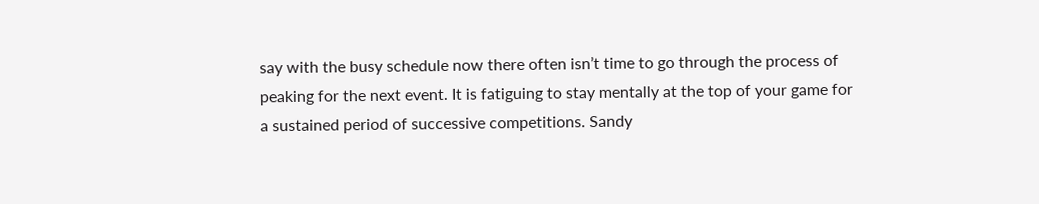say with the busy schedule now there often isn’t time to go through the process of peaking for the next event. It is fatiguing to stay mentally at the top of your game for a sustained period of successive competitions. Sandy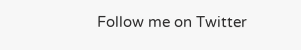Follow me on Twitter